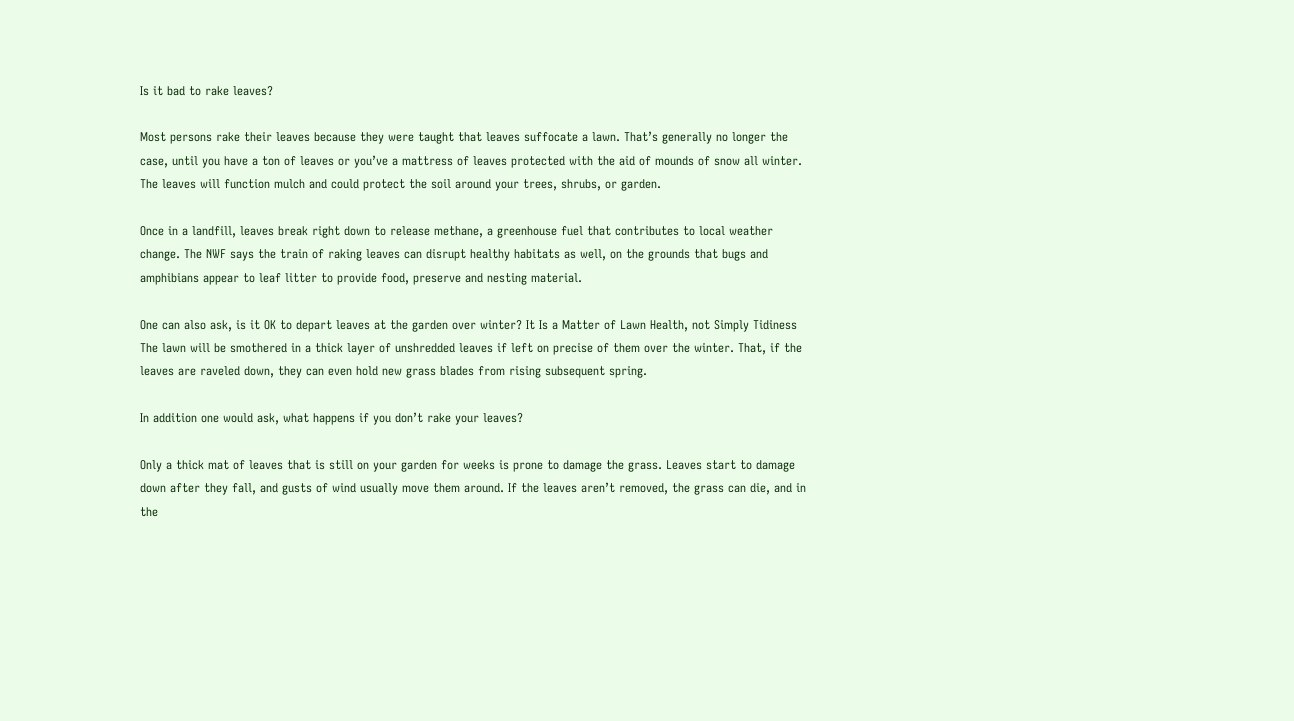Is it bad to rake leaves?

Most persons rake their leaves because they were taught that leaves suffocate a lawn. That’s generally no longer the case, until you have a ton of leaves or you’ve a mattress of leaves protected with the aid of mounds of snow all winter. The leaves will function mulch and could protect the soil around your trees, shrubs, or garden.

Once in a landfill, leaves break right down to release methane, a greenhouse fuel that contributes to local weather change. The NWF says the train of raking leaves can disrupt healthy habitats as well, on the grounds that bugs and amphibians appear to leaf litter to provide food, preserve and nesting material.

One can also ask, is it OK to depart leaves at the garden over winter? It Is a Matter of Lawn Health, not Simply Tidiness The lawn will be smothered in a thick layer of unshredded leaves if left on precise of them over the winter. That, if the leaves are raveled down, they can even hold new grass blades from rising subsequent spring.

In addition one would ask, what happens if you don’t rake your leaves?

Only a thick mat of leaves that is still on your garden for weeks is prone to damage the grass. Leaves start to damage down after they fall, and gusts of wind usually move them around. If the leaves aren’t removed, the grass can die, and in the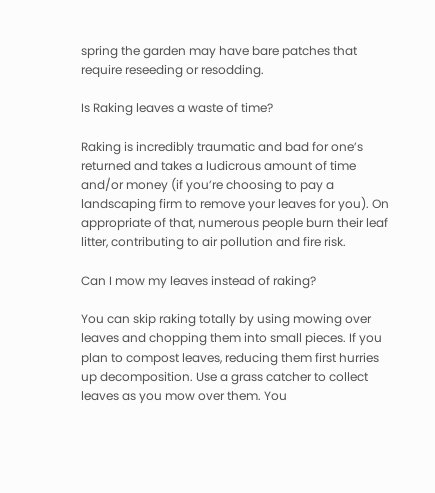spring the garden may have bare patches that require reseeding or resodding.

Is Raking leaves a waste of time?

Raking is incredibly traumatic and bad for one’s returned and takes a ludicrous amount of time and/or money (if you’re choosing to pay a landscaping firm to remove your leaves for you). On appropriate of that, numerous people burn their leaf litter, contributing to air pollution and fire risk.

Can I mow my leaves instead of raking?

You can skip raking totally by using mowing over leaves and chopping them into small pieces. If you plan to compost leaves, reducing them first hurries up decomposition. Use a grass catcher to collect leaves as you mow over them. You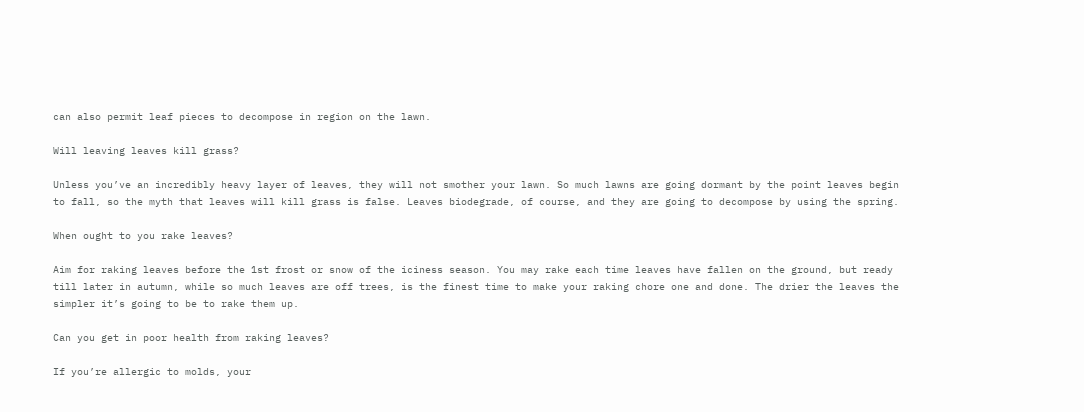can also permit leaf pieces to decompose in region on the lawn.

Will leaving leaves kill grass?

Unless you’ve an incredibly heavy layer of leaves, they will not smother your lawn. So much lawns are going dormant by the point leaves begin to fall, so the myth that leaves will kill grass is false. Leaves biodegrade, of course, and they are going to decompose by using the spring.

When ought to you rake leaves?

Aim for raking leaves before the 1st frost or snow of the iciness season. You may rake each time leaves have fallen on the ground, but ready till later in autumn, while so much leaves are off trees, is the finest time to make your raking chore one and done. The drier the leaves the simpler it’s going to be to rake them up.

Can you get in poor health from raking leaves?

If you’re allergic to molds, your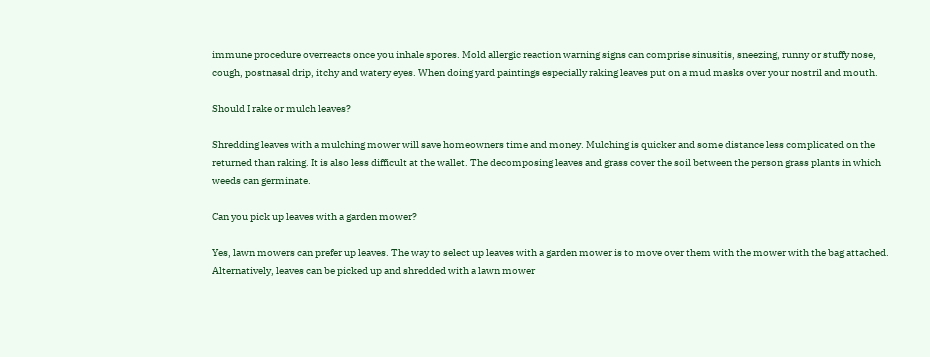immune procedure overreacts once you inhale spores. Mold allergic reaction warning signs can comprise sinusitis, sneezing, runny or stuffy nose, cough, postnasal drip, itchy and watery eyes. When doing yard paintings especially raking leaves put on a mud masks over your nostril and mouth.

Should I rake or mulch leaves?

Shredding leaves with a mulching mower will save homeowners time and money. Mulching is quicker and some distance less complicated on the returned than raking. It is also less difficult at the wallet. The decomposing leaves and grass cover the soil between the person grass plants in which weeds can germinate.

Can you pick up leaves with a garden mower?

Yes, lawn mowers can prefer up leaves. The way to select up leaves with a garden mower is to move over them with the mower with the bag attached. Alternatively, leaves can be picked up and shredded with a lawn mower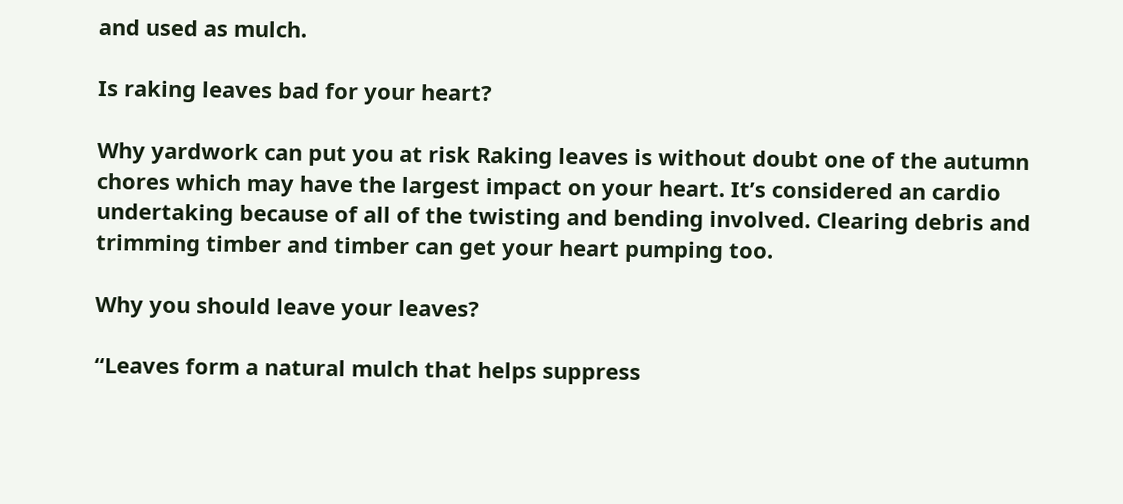and used as mulch.

Is raking leaves bad for your heart?

Why yardwork can put you at risk Raking leaves is without doubt one of the autumn chores which may have the largest impact on your heart. It’s considered an cardio undertaking because of all of the twisting and bending involved. Clearing debris and trimming timber and timber can get your heart pumping too.

Why you should leave your leaves?

“Leaves form a natural mulch that helps suppress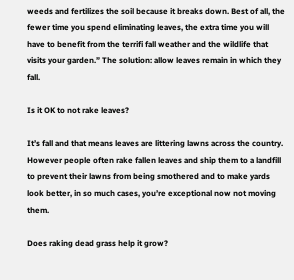weeds and fertilizes the soil because it breaks down. Best of all, the fewer time you spend eliminating leaves, the extra time you will have to benefit from the terrifi fall weather and the wildlife that visits your garden.” The solution: allow leaves remain in which they fall.

Is it OK to not rake leaves?

It’s fall and that means leaves are littering lawns across the country. However people often rake fallen leaves and ship them to a landfill to prevent their lawns from being smothered and to make yards look better, in so much cases, you’re exceptional now not moving them.

Does raking dead grass help it grow?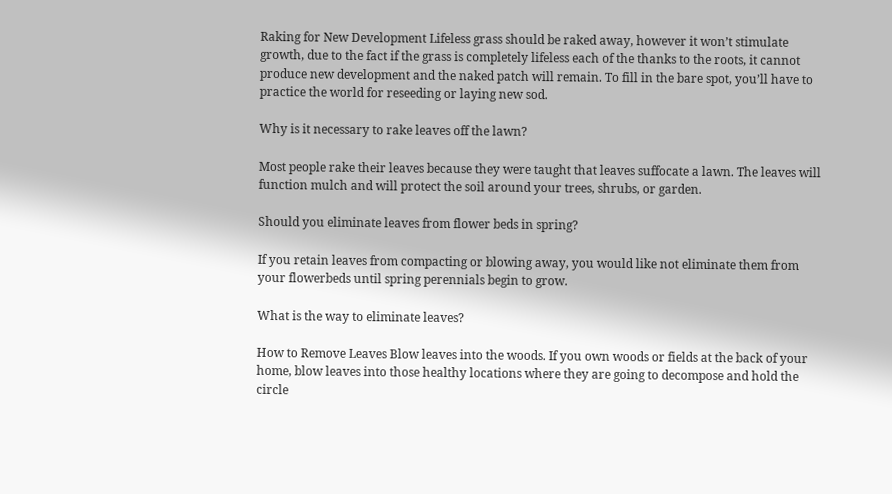Raking for New Development Lifeless grass should be raked away, however it won’t stimulate growth, due to the fact if the grass is completely lifeless each of the thanks to the roots, it cannot produce new development and the naked patch will remain. To fill in the bare spot, you’ll have to practice the world for reseeding or laying new sod.

Why is it necessary to rake leaves off the lawn?

Most people rake their leaves because they were taught that leaves suffocate a lawn. The leaves will function mulch and will protect the soil around your trees, shrubs, or garden.

Should you eliminate leaves from flower beds in spring?

If you retain leaves from compacting or blowing away, you would like not eliminate them from your flowerbeds until spring perennials begin to grow.

What is the way to eliminate leaves?

How to Remove Leaves Blow leaves into the woods. If you own woods or fields at the back of your home, blow leaves into those healthy locations where they are going to decompose and hold the circle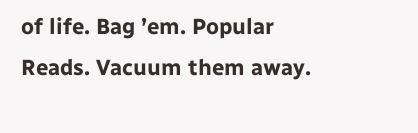of life. Bag ’em. Popular Reads. Vacuum them away.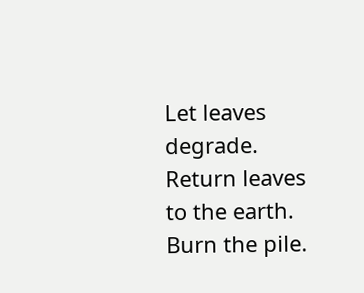Let leaves degrade. Return leaves to the earth. Burn the pile.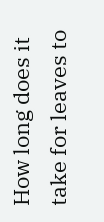How long does it take for leaves to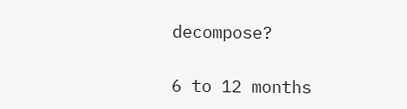decompose?

6 to 12 months